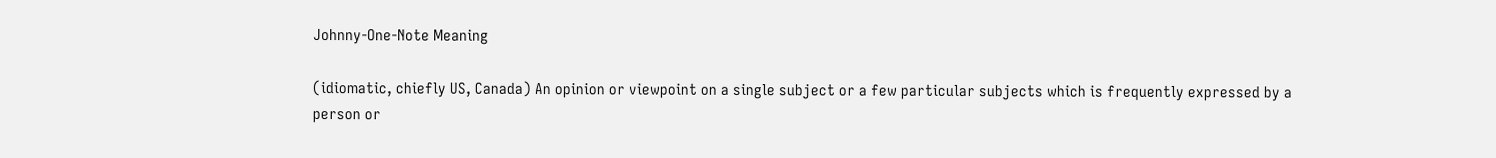Johnny-One-Note Meaning

(idiomatic, chiefly US, Canada) An opinion or viewpoint on a single subject or a few particular subjects which is frequently expressed by a person or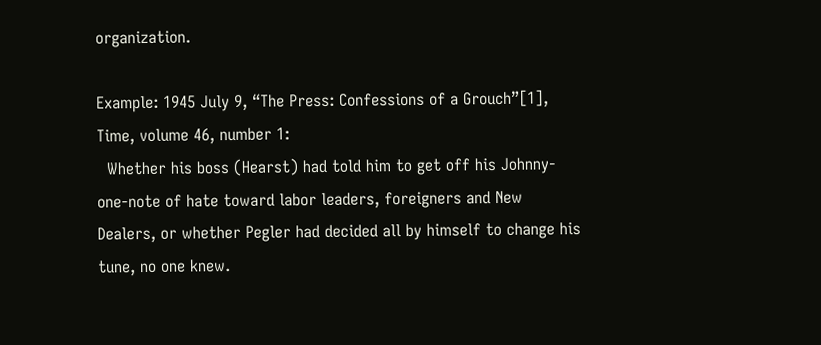organization.

Example: 1945 July 9, “The Press: Confessions of a Grouch”[1], Time, volume 46, number 1:
  Whether his boss (Hearst) had told him to get off his Johnny-one-note of hate toward labor leaders, foreigners and New Dealers, or whether Pegler had decided all by himself to change his tune, no one knew.